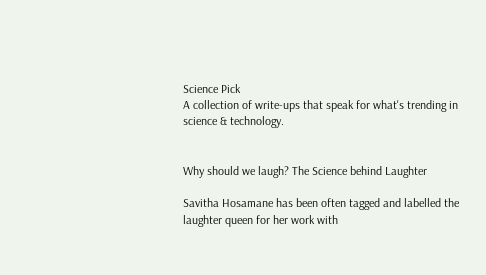Science Pick
A collection of write-ups that speak for what's trending in science & technology.


Why should we laugh? The Science behind Laughter

Savitha Hosamane has been often tagged and labelled the laughter queen for her work with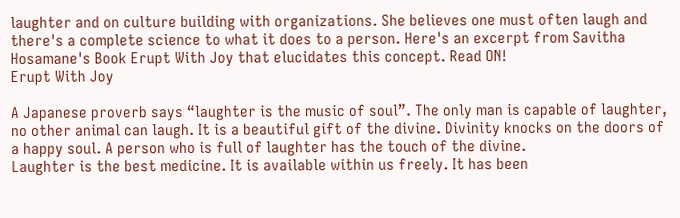laughter and on culture building with organizations. She believes one must often laugh and there's a complete science to what it does to a person. Here's an excerpt from Savitha Hosamane's Book Erupt With Joy that elucidates this concept. Read ON!
Erupt With Joy

A Japanese proverb says “laughter is the music of soul”. The only man is capable of laughter, no other animal can laugh. It is a beautiful gift of the divine. Divinity knocks on the doors of a happy soul. A person who is full of laughter has the touch of the divine.
Laughter is the best medicine. It is available within us freely. It has been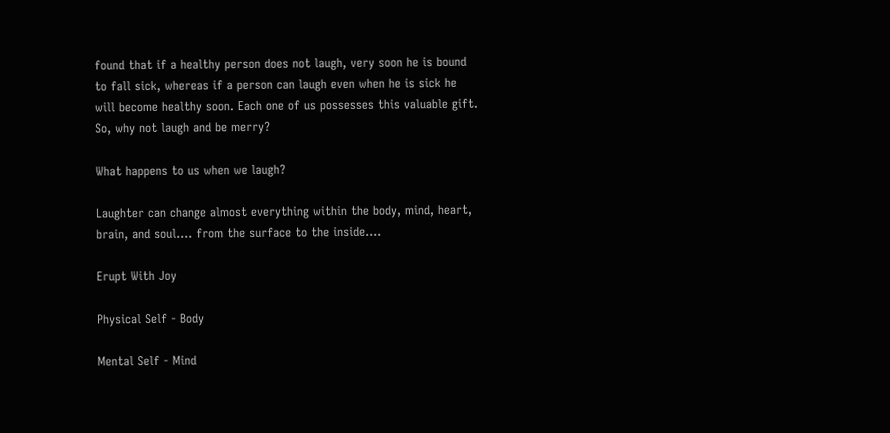found that if a healthy person does not laugh, very soon he is bound to fall sick, whereas if a person can laugh even when he is sick he will become healthy soon. Each one of us possesses this valuable gift.
So, why not laugh and be merry?

What happens to us when we laugh?

Laughter can change almost everything within the body, mind, heart, brain, and soul…. from the surface to the inside….

Erupt With Joy

Physical Self - Body

Mental Self - Mind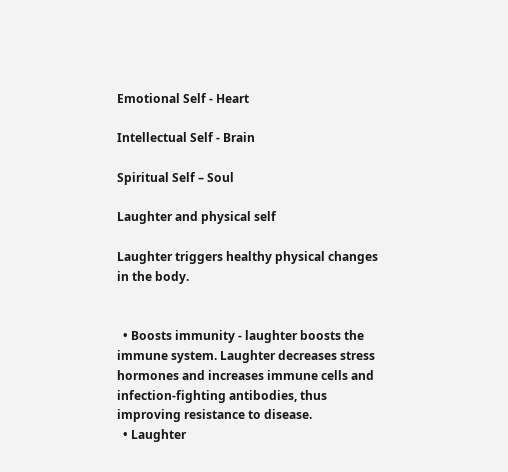Emotional Self - Heart

Intellectual Self - Brain

Spiritual Self – Soul

Laughter and physical self

Laughter triggers healthy physical changes in the body.


  • Boosts immunity - laughter boosts the immune system. Laughter decreases stress hormones and increases immune cells and infection-fighting antibodies, thus improving resistance to disease.
  • Laughter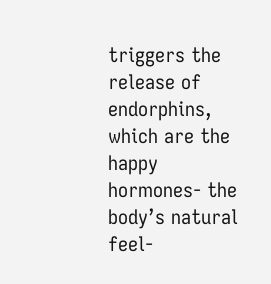triggers the release of endorphins, which are the happy hormones- the body’s natural feel-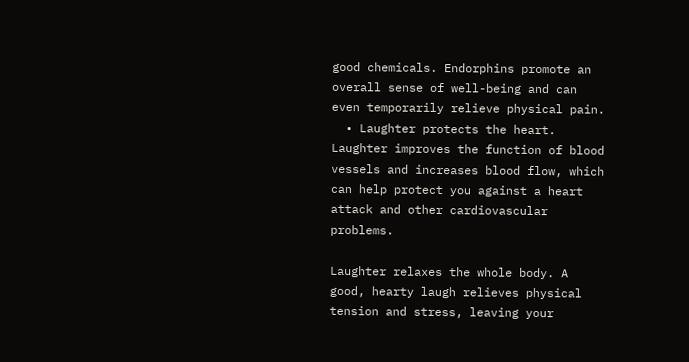good chemicals. Endorphins promote an overall sense of well-being and can even temporarily relieve physical pain.
  • Laughter protects the heart. Laughter improves the function of blood vessels and increases blood flow, which can help protect you against a heart attack and other cardiovascular problems.

Laughter relaxes the whole body. A good, hearty laugh relieves physical tension and stress, leaving your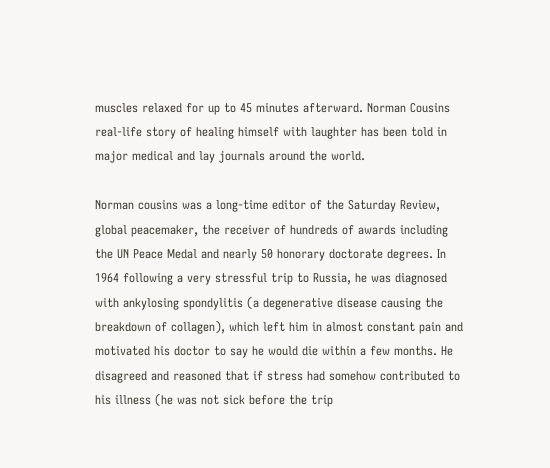muscles relaxed for up to 45 minutes afterward. Norman Cousins real-life story of healing himself with laughter has been told in major medical and lay journals around the world.

Norman cousins was a long-time editor of the Saturday Review, global peacemaker, the receiver of hundreds of awards including the UN Peace Medal and nearly 50 honorary doctorate degrees. In 1964 following a very stressful trip to Russia, he was diagnosed with ankylosing spondylitis (a degenerative disease causing the breakdown of collagen), which left him in almost constant pain and motivated his doctor to say he would die within a few months. He disagreed and reasoned that if stress had somehow contributed to his illness (he was not sick before the trip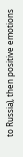to Russia), then positive emotions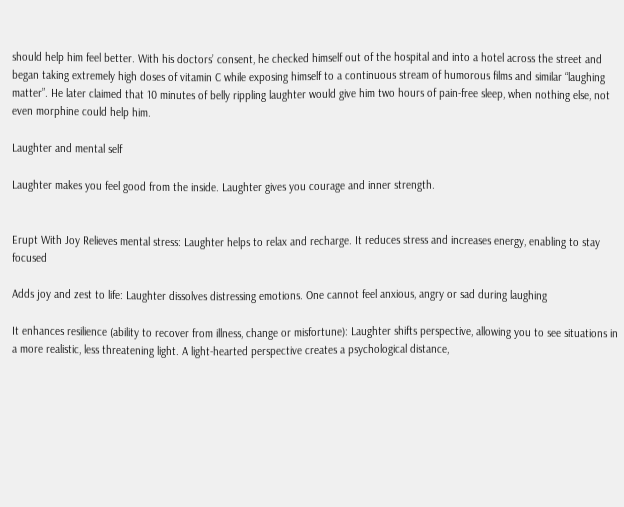should help him feel better. With his doctors’ consent, he checked himself out of the hospital and into a hotel across the street and began taking extremely high doses of vitamin C while exposing himself to a continuous stream of humorous films and similar “laughing matter”. He later claimed that 10 minutes of belly rippling laughter would give him two hours of pain-free sleep, when nothing else, not even morphine could help him.

Laughter and mental self

Laughter makes you feel good from the inside. Laughter gives you courage and inner strength.


Erupt With Joy Relieves mental stress: Laughter helps to relax and recharge. It reduces stress and increases energy, enabling to stay focused

Adds joy and zest to life: Laughter dissolves distressing emotions. One cannot feel anxious, angry or sad during laughing

It enhances resilience (ability to recover from illness, change or misfortune): Laughter shifts perspective, allowing you to see situations in a more realistic, less threatening light. A light-hearted perspective creates a psychological distance,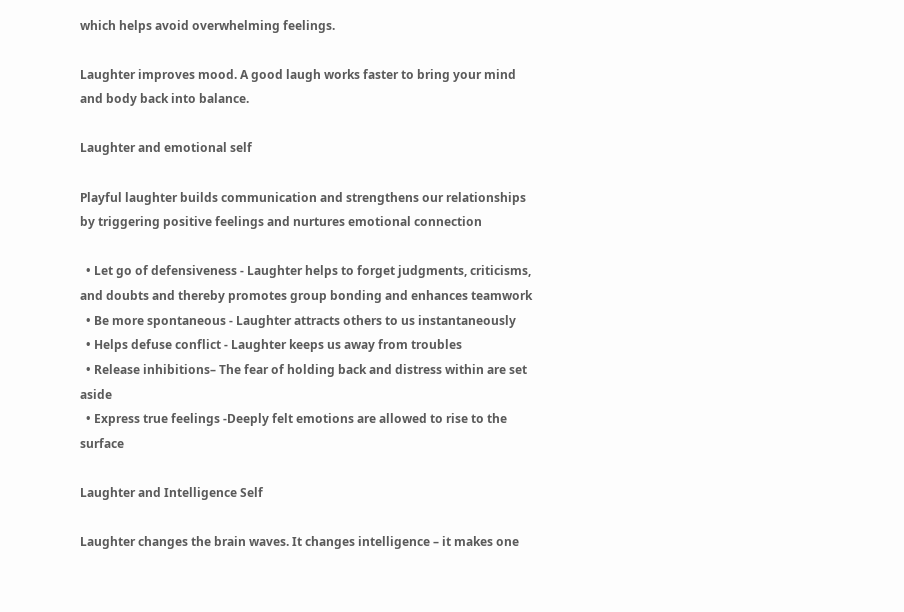which helps avoid overwhelming feelings.

Laughter improves mood. A good laugh works faster to bring your mind and body back into balance.

Laughter and emotional self

Playful laughter builds communication and strengthens our relationships by triggering positive feelings and nurtures emotional connection

  • Let go of defensiveness - Laughter helps to forget judgments, criticisms, and doubts and thereby promotes group bonding and enhances teamwork
  • Be more spontaneous - Laughter attracts others to us instantaneously
  • Helps defuse conflict - Laughter keeps us away from troubles
  • Release inhibitions– The fear of holding back and distress within are set aside
  • Express true feelings -Deeply felt emotions are allowed to rise to the surface

Laughter and Intelligence Self

Laughter changes the brain waves. It changes intelligence – it makes one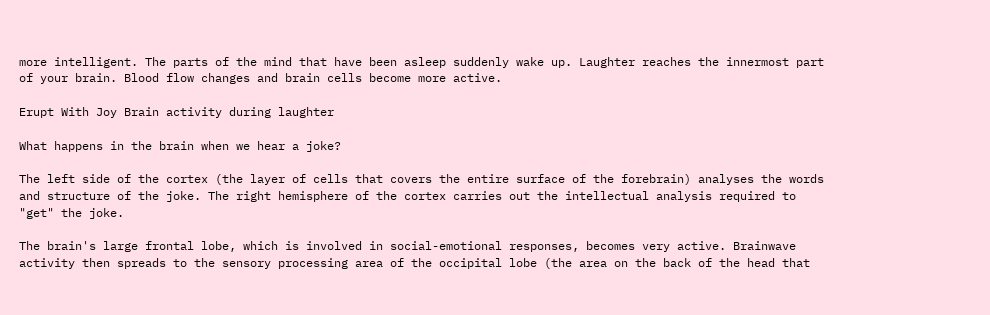more intelligent. The parts of the mind that have been asleep suddenly wake up. Laughter reaches the innermost part of your brain. Blood flow changes and brain cells become more active.

Erupt With Joy Brain activity during laughter

What happens in the brain when we hear a joke?

The left side of the cortex (the layer of cells that covers the entire surface of the forebrain) analyses the words and structure of the joke. The right hemisphere of the cortex carries out the intellectual analysis required to "get" the joke.

The brain's large frontal lobe, which is involved in social-emotional responses, becomes very active. Brainwave activity then spreads to the sensory processing area of the occipital lobe (the area on the back of the head that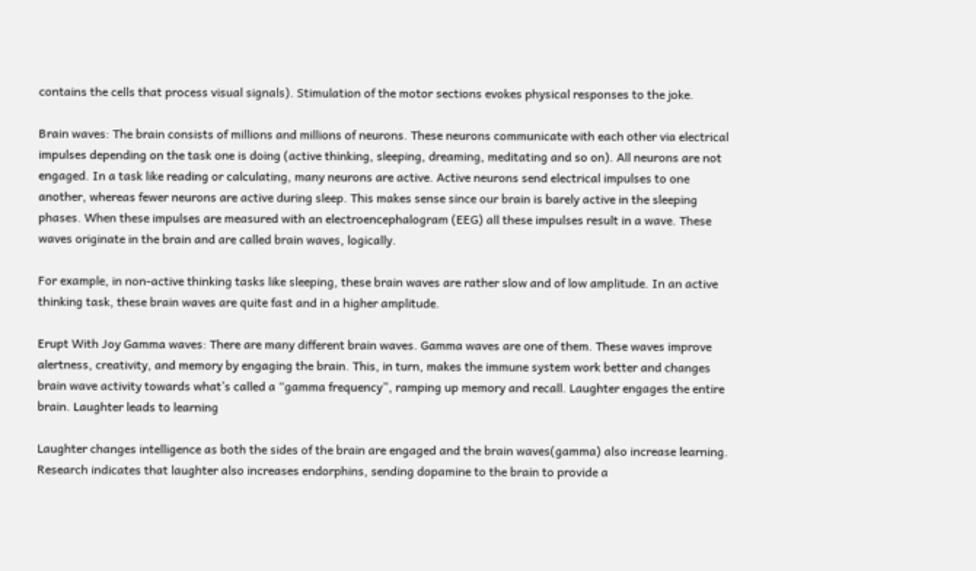contains the cells that process visual signals). Stimulation of the motor sections evokes physical responses to the joke.

Brain waves: The brain consists of millions and millions of neurons. These neurons communicate with each other via electrical impulses depending on the task one is doing (active thinking, sleeping, dreaming, meditating and so on). All neurons are not engaged. In a task like reading or calculating, many neurons are active. Active neurons send electrical impulses to one another, whereas fewer neurons are active during sleep. This makes sense since our brain is barely active in the sleeping phases. When these impulses are measured with an electroencephalogram (EEG) all these impulses result in a wave. These waves originate in the brain and are called brain waves, logically.

For example, in non-active thinking tasks like sleeping, these brain waves are rather slow and of low amplitude. In an active thinking task, these brain waves are quite fast and in a higher amplitude.

Erupt With Joy Gamma waves: There are many different brain waves. Gamma waves are one of them. These waves improve alertness, creativity, and memory by engaging the brain. This, in turn, makes the immune system work better and changes brain wave activity towards what’s called a “gamma frequency”, ramping up memory and recall. Laughter engages the entire brain. Laughter leads to learning

Laughter changes intelligence as both the sides of the brain are engaged and the brain waves(gamma) also increase learning. Research indicates that laughter also increases endorphins, sending dopamine to the brain to provide a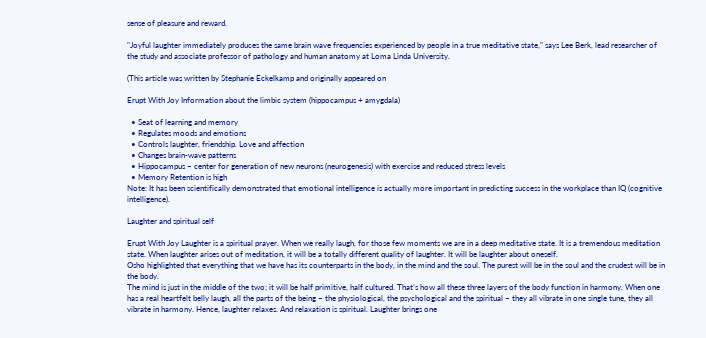sense of pleasure and reward.

"Joyful laughter immediately produces the same brain wave frequencies experienced by people in a true meditative state," says Lee Berk, lead researcher of the study and associate professor of pathology and human anatomy at Loma Linda University.

(This article was written by Stephanie Eckelkamp and originally appeared on

Erupt With Joy Information about the limbic system (hippocampus + amygdala)

  • Seat of learning and memory
  • Regulates moods and emotions
  • Controls laughter, friendship. Love and affection
  • Changes brain-wave patterns
  • Hippocampus – center for generation of new neurons (neurogenesis) with exercise and reduced stress levels
  • Memory Retention is high
Note: It has been scientifically demonstrated that emotional intelligence is actually more important in predicting success in the workplace than IQ (cognitive intelligence).

Laughter and spiritual self

Erupt With Joy Laughter is a spiritual prayer. When we really laugh, for those few moments we are in a deep meditative state. It is a tremendous meditation state. When laughter arises out of meditation, it will be a totally different quality of laughter. It will be laughter about oneself.
Osho highlighted that everything that we have has its counterparts in the body, in the mind and the soul. The purest will be in the soul and the crudest will be in the body.
The mind is just in the middle of the two; it will be half primitive, half cultured. That’s how all these three layers of the body function in harmony. When one has a real heartfelt belly laugh, all the parts of the being – the physiological, the psychological and the spiritual – they all vibrate in one single tune, they all vibrate in harmony. Hence, laughter relaxes. And relaxation is spiritual. Laughter brings one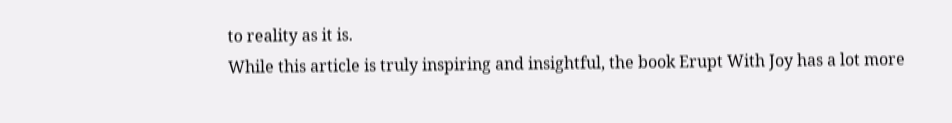to reality as it is.
While this article is truly inspiring and insightful, the book Erupt With Joy has a lot more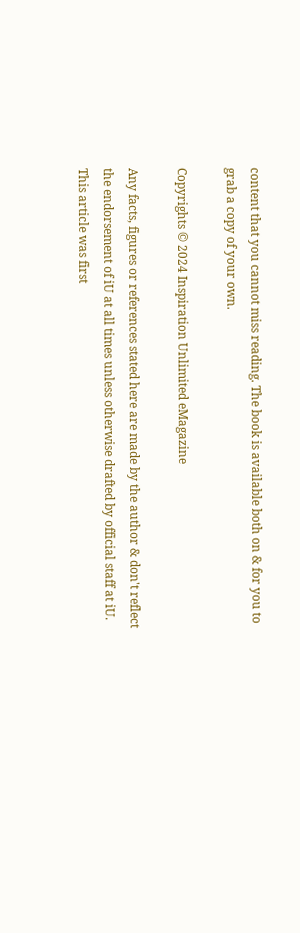content that you cannot miss reading. The book is available both on & for you to grab a copy of your own.

Copyrights © 2024 Inspiration Unlimited eMagazine

Any facts, figures or references stated here are made by the author & don't reflect the endorsement of iU at all times unless otherwise drafted by official staff at iU. This article was first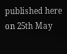published here on 25th May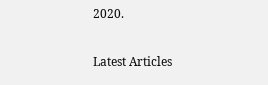2020.

Latest Articles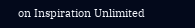on Inspiration Unlimited